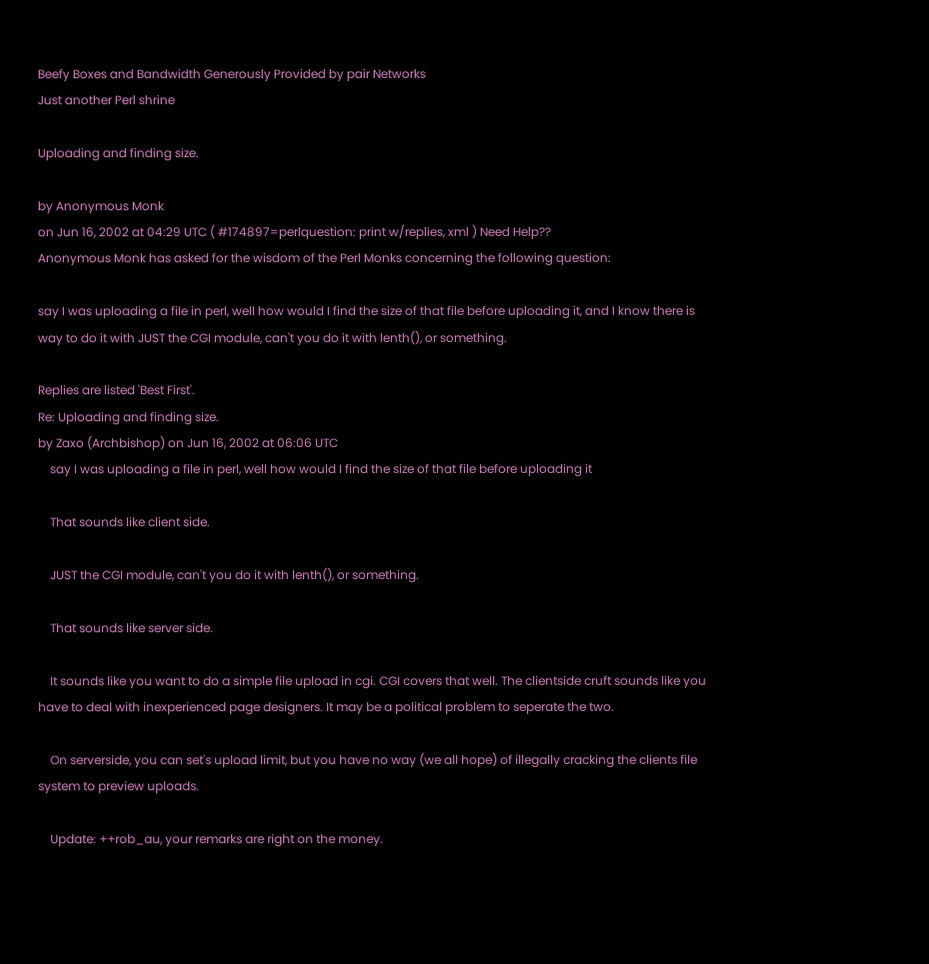Beefy Boxes and Bandwidth Generously Provided by pair Networks
Just another Perl shrine

Uploading and finding size.

by Anonymous Monk
on Jun 16, 2002 at 04:29 UTC ( #174897=perlquestion: print w/replies, xml ) Need Help??
Anonymous Monk has asked for the wisdom of the Perl Monks concerning the following question:

say I was uploading a file in perl, well how would I find the size of that file before uploading it, and I know there is way to do it with JUST the CGI module, can't you do it with lenth(), or something.

Replies are listed 'Best First'.
Re: Uploading and finding size.
by Zaxo (Archbishop) on Jun 16, 2002 at 06:06 UTC
    say I was uploading a file in perl, well how would I find the size of that file before uploading it

    That sounds like client side.

    JUST the CGI module, can't you do it with lenth(), or something.

    That sounds like server side.

    It sounds like you want to do a simple file upload in cgi. CGI covers that well. The clientside cruft sounds like you have to deal with inexperienced page designers. It may be a political problem to seperate the two.

    On serverside, you can set's upload limit, but you have no way (we all hope) of illegally cracking the clients file system to preview uploads.

    Update: ++rob_au, your remarks are right on the money.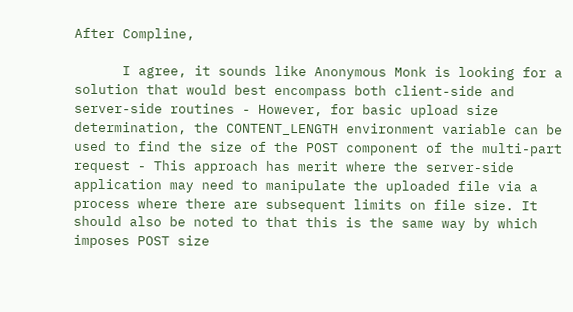After Compline,

      I agree, it sounds like Anonymous Monk is looking for a solution that would best encompass both client-side and server-side routines - However, for basic upload size determination, the CONTENT_LENGTH environment variable can be used to find the size of the POST component of the multi-part request - This approach has merit where the server-side application may need to manipulate the uploaded file via a process where there are subsequent limits on file size. It should also be noted to that this is the same way by which imposes POST size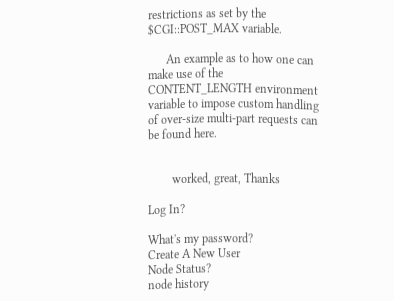restrictions as set by the $CGI::POST_MAX variable.

      An example as to how one can make use of the CONTENT_LENGTH environment variable to impose custom handling of over-size multi-part requests can be found here.


        worked, great, Thanks

Log In?

What's my password?
Create A New User
Node Status?
node history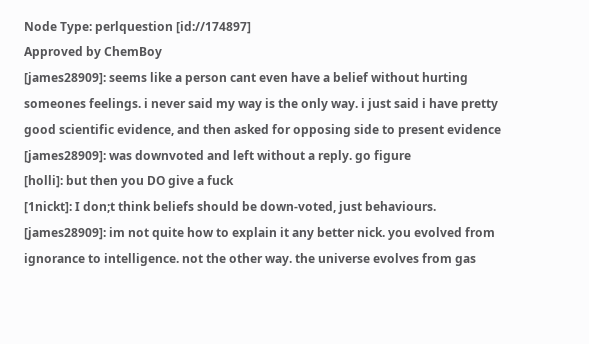Node Type: perlquestion [id://174897]
Approved by ChemBoy
[james28909]: seems like a person cant even have a belief without hurting someones feelings. i never said my way is the only way. i just said i have pretty good scientific evidence, and then asked for opposing side to present evidence
[james28909]: was downvoted and left without a reply. go figure
[holli]: but then you DO give a fuck
[1nickt]: I don;t think beliefs should be down-voted, just behaviours.
[james28909]: im not quite how to explain it any better nick. you evolved from ignorance to intelligence. not the other way. the universe evolves from gas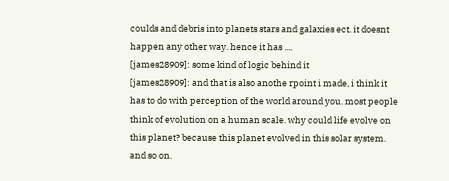coulds and debris into planets stars and galaxies ect. it doesnt happen any other way. hence it has ....
[james28909]: some kind of logic behind it
[james28909]: and that is also anothe rpoint i made, i think it has to do with perception of the world around you. most people think of evolution on a human scale. why could life evolve on this planet? because this planet evolved in this solar system. and so on.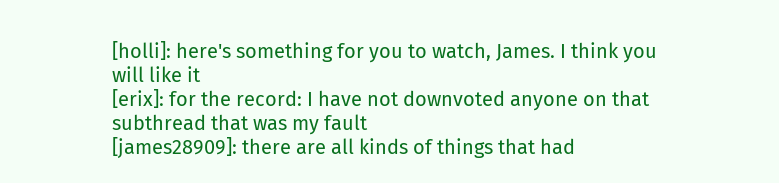[holli]: here's something for you to watch, James. I think you will like it
[erix]: for the record: I have not downvoted anyone on that subthread that was my fault
[james28909]: there are all kinds of things that had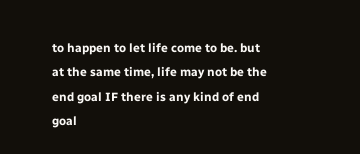to happen to let life come to be. but at the same time, life may not be the end goal IF there is any kind of end goal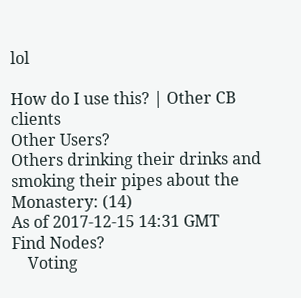lol

How do I use this? | Other CB clients
Other Users?
Others drinking their drinks and smoking their pipes about the Monastery: (14)
As of 2017-12-15 14:31 GMT
Find Nodes?
    Voting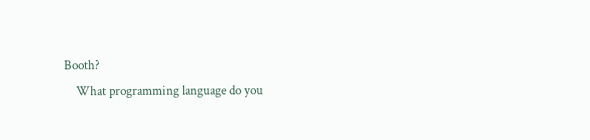Booth?
    What programming language do you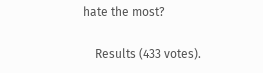hate the most?

    Results (433 votes).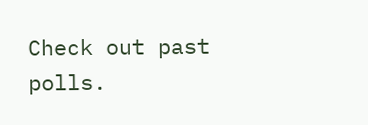Check out past polls.